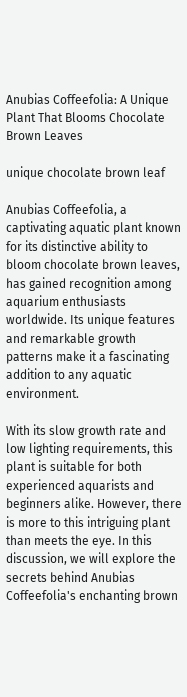Anubias Coffeefolia: A Unique Plant That Blooms Chocolate Brown Leaves

unique chocolate brown leaf

Anubias Coffeefolia, a captivating aquatic plant known for its distinctive ability to bloom chocolate brown leaves, has gained recognition among aquarium enthusiasts worldwide. Its unique features and remarkable growth patterns make it a fascinating addition to any aquatic environment.

With its slow growth rate and low lighting requirements, this plant is suitable for both experienced aquarists and beginners alike. However, there is more to this intriguing plant than meets the eye. In this discussion, we will explore the secrets behind Anubias Coffeefolia's enchanting brown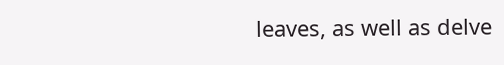leaves, as well as delve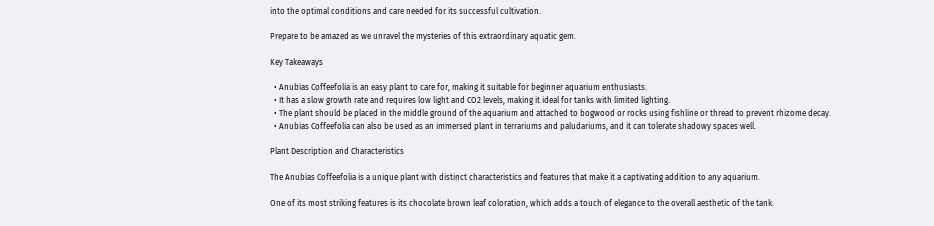into the optimal conditions and care needed for its successful cultivation.

Prepare to be amazed as we unravel the mysteries of this extraordinary aquatic gem.

Key Takeaways

  • Anubias Coffeefolia is an easy plant to care for, making it suitable for beginner aquarium enthusiasts.
  • It has a slow growth rate and requires low light and CO2 levels, making it ideal for tanks with limited lighting.
  • The plant should be placed in the middle ground of the aquarium and attached to bogwood or rocks using fishline or thread to prevent rhizome decay.
  • Anubias Coffeefolia can also be used as an immersed plant in terrariums and paludariums, and it can tolerate shadowy spaces well.

Plant Description and Characteristics

The Anubias Coffeefolia is a unique plant with distinct characteristics and features that make it a captivating addition to any aquarium.

One of its most striking features is its chocolate brown leaf coloration, which adds a touch of elegance to the overall aesthetic of the tank.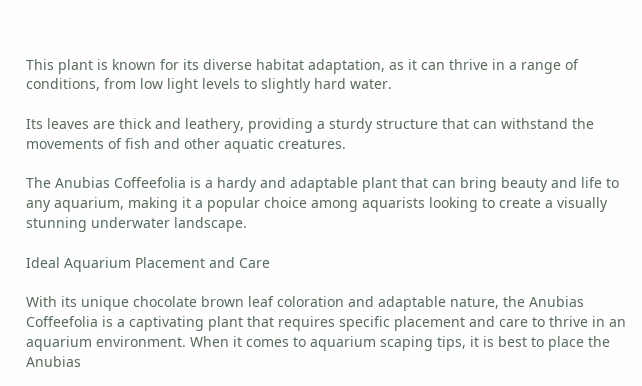This plant is known for its diverse habitat adaptation, as it can thrive in a range of conditions, from low light levels to slightly hard water.

Its leaves are thick and leathery, providing a sturdy structure that can withstand the movements of fish and other aquatic creatures.

The Anubias Coffeefolia is a hardy and adaptable plant that can bring beauty and life to any aquarium, making it a popular choice among aquarists looking to create a visually stunning underwater landscape.

Ideal Aquarium Placement and Care

With its unique chocolate brown leaf coloration and adaptable nature, the Anubias Coffeefolia is a captivating plant that requires specific placement and care to thrive in an aquarium environment. When it comes to aquarium scaping tips, it is best to place the Anubias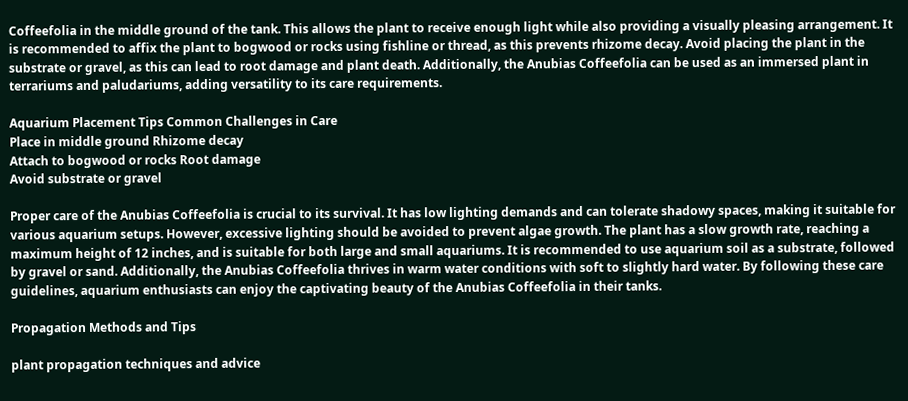Coffeefolia in the middle ground of the tank. This allows the plant to receive enough light while also providing a visually pleasing arrangement. It is recommended to affix the plant to bogwood or rocks using fishline or thread, as this prevents rhizome decay. Avoid placing the plant in the substrate or gravel, as this can lead to root damage and plant death. Additionally, the Anubias Coffeefolia can be used as an immersed plant in terrariums and paludariums, adding versatility to its care requirements.

Aquarium Placement Tips Common Challenges in Care
Place in middle ground Rhizome decay
Attach to bogwood or rocks Root damage
Avoid substrate or gravel

Proper care of the Anubias Coffeefolia is crucial to its survival. It has low lighting demands and can tolerate shadowy spaces, making it suitable for various aquarium setups. However, excessive lighting should be avoided to prevent algae growth. The plant has a slow growth rate, reaching a maximum height of 12 inches, and is suitable for both large and small aquariums. It is recommended to use aquarium soil as a substrate, followed by gravel or sand. Additionally, the Anubias Coffeefolia thrives in warm water conditions with soft to slightly hard water. By following these care guidelines, aquarium enthusiasts can enjoy the captivating beauty of the Anubias Coffeefolia in their tanks.

Propagation Methods and Tips

plant propagation techniques and advice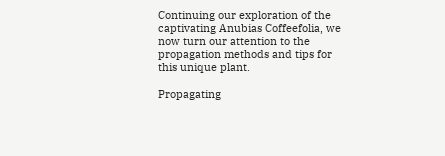Continuing our exploration of the captivating Anubias Coffeefolia, we now turn our attention to the propagation methods and tips for this unique plant.

Propagating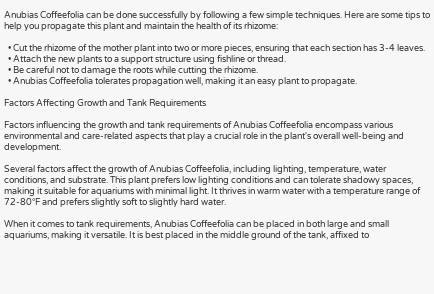Anubias Coffeefolia can be done successfully by following a few simple techniques. Here are some tips to help you propagate this plant and maintain the health of its rhizome:

  • Cut the rhizome of the mother plant into two or more pieces, ensuring that each section has 3-4 leaves.
  • Attach the new plants to a support structure using fishline or thread.
  • Be careful not to damage the roots while cutting the rhizome.
  • Anubias Coffeefolia tolerates propagation well, making it an easy plant to propagate.

Factors Affecting Growth and Tank Requirements

Factors influencing the growth and tank requirements of Anubias Coffeefolia encompass various environmental and care-related aspects that play a crucial role in the plant's overall well-being and development.

Several factors affect the growth of Anubias Coffeefolia, including lighting, temperature, water conditions, and substrate. This plant prefers low lighting conditions and can tolerate shadowy spaces, making it suitable for aquariums with minimal light. It thrives in warm water with a temperature range of 72-80°F and prefers slightly soft to slightly hard water.

When it comes to tank requirements, Anubias Coffeefolia can be placed in both large and small aquariums, making it versatile. It is best placed in the middle ground of the tank, affixed to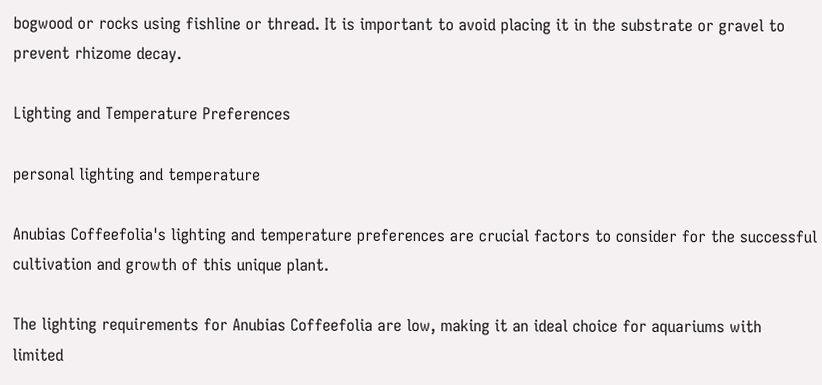bogwood or rocks using fishline or thread. It is important to avoid placing it in the substrate or gravel to prevent rhizome decay.

Lighting and Temperature Preferences

personal lighting and temperature

Anubias Coffeefolia's lighting and temperature preferences are crucial factors to consider for the successful cultivation and growth of this unique plant.

The lighting requirements for Anubias Coffeefolia are low, making it an ideal choice for aquariums with limited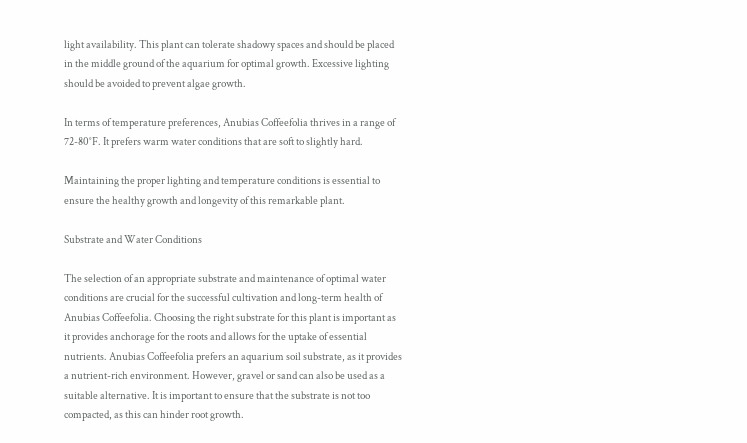light availability. This plant can tolerate shadowy spaces and should be placed in the middle ground of the aquarium for optimal growth. Excessive lighting should be avoided to prevent algae growth.

In terms of temperature preferences, Anubias Coffeefolia thrives in a range of 72-80°F. It prefers warm water conditions that are soft to slightly hard.

Maintaining the proper lighting and temperature conditions is essential to ensure the healthy growth and longevity of this remarkable plant.

Substrate and Water Conditions

The selection of an appropriate substrate and maintenance of optimal water conditions are crucial for the successful cultivation and long-term health of Anubias Coffeefolia. Choosing the right substrate for this plant is important as it provides anchorage for the roots and allows for the uptake of essential nutrients. Anubias Coffeefolia prefers an aquarium soil substrate, as it provides a nutrient-rich environment. However, gravel or sand can also be used as a suitable alternative. It is important to ensure that the substrate is not too compacted, as this can hinder root growth.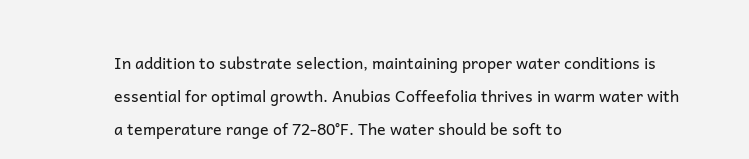In addition to substrate selection, maintaining proper water conditions is essential for optimal growth. Anubias Coffeefolia thrives in warm water with a temperature range of 72-80°F. The water should be soft to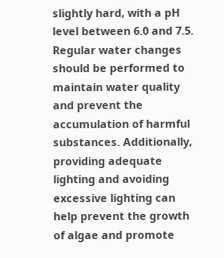slightly hard, with a pH level between 6.0 and 7.5. Regular water changes should be performed to maintain water quality and prevent the accumulation of harmful substances. Additionally, providing adequate lighting and avoiding excessive lighting can help prevent the growth of algae and promote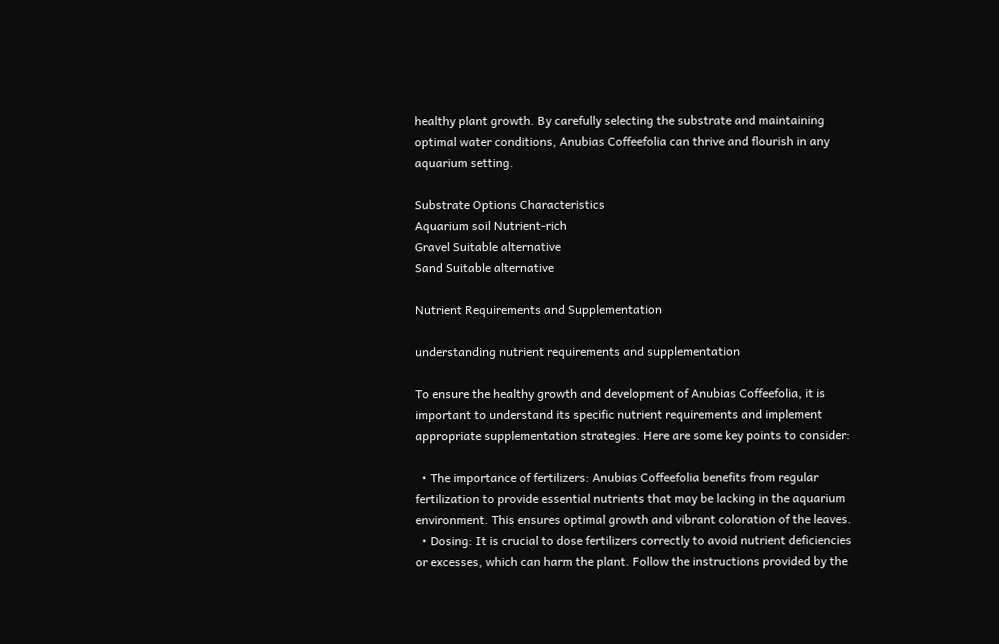healthy plant growth. By carefully selecting the substrate and maintaining optimal water conditions, Anubias Coffeefolia can thrive and flourish in any aquarium setting.

Substrate Options Characteristics
Aquarium soil Nutrient-rich
Gravel Suitable alternative
Sand Suitable alternative

Nutrient Requirements and Supplementation

understanding nutrient requirements and supplementation

To ensure the healthy growth and development of Anubias Coffeefolia, it is important to understand its specific nutrient requirements and implement appropriate supplementation strategies. Here are some key points to consider:

  • The importance of fertilizers: Anubias Coffeefolia benefits from regular fertilization to provide essential nutrients that may be lacking in the aquarium environment. This ensures optimal growth and vibrant coloration of the leaves.
  • Dosing: It is crucial to dose fertilizers correctly to avoid nutrient deficiencies or excesses, which can harm the plant. Follow the instructions provided by the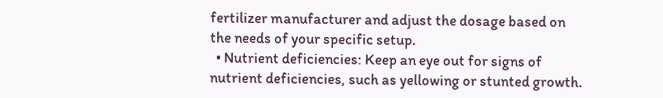fertilizer manufacturer and adjust the dosage based on the needs of your specific setup.
  • Nutrient deficiencies: Keep an eye out for signs of nutrient deficiencies, such as yellowing or stunted growth.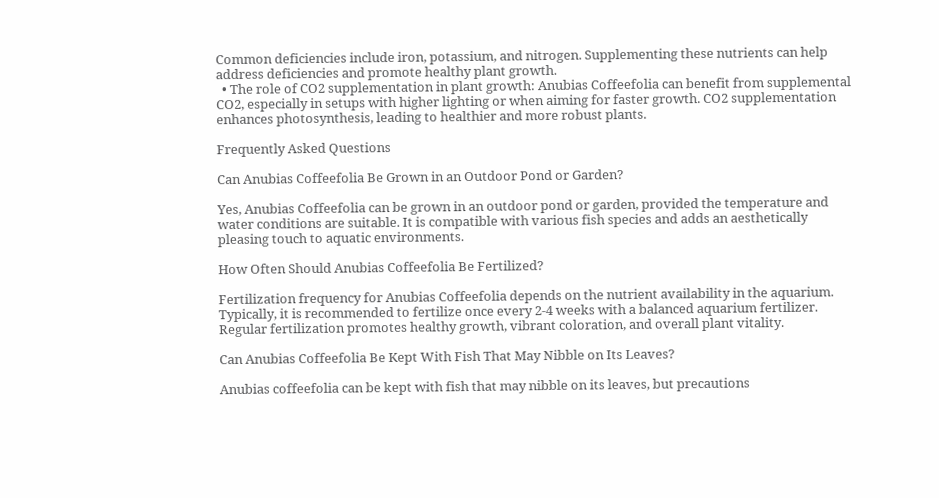Common deficiencies include iron, potassium, and nitrogen. Supplementing these nutrients can help address deficiencies and promote healthy plant growth.
  • The role of CO2 supplementation in plant growth: Anubias Coffeefolia can benefit from supplemental CO2, especially in setups with higher lighting or when aiming for faster growth. CO2 supplementation enhances photosynthesis, leading to healthier and more robust plants.

Frequently Asked Questions

Can Anubias Coffeefolia Be Grown in an Outdoor Pond or Garden?

Yes, Anubias Coffeefolia can be grown in an outdoor pond or garden, provided the temperature and water conditions are suitable. It is compatible with various fish species and adds an aesthetically pleasing touch to aquatic environments.

How Often Should Anubias Coffeefolia Be Fertilized?

Fertilization frequency for Anubias Coffeefolia depends on the nutrient availability in the aquarium. Typically, it is recommended to fertilize once every 2-4 weeks with a balanced aquarium fertilizer. Regular fertilization promotes healthy growth, vibrant coloration, and overall plant vitality.

Can Anubias Coffeefolia Be Kept With Fish That May Nibble on Its Leaves?

Anubias coffeefolia can be kept with fish that may nibble on its leaves, but precautions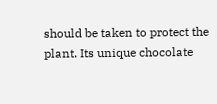should be taken to protect the plant. Its unique chocolate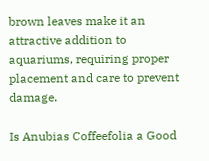brown leaves make it an attractive addition to aquariums, requiring proper placement and care to prevent damage.

Is Anubias Coffeefolia a Good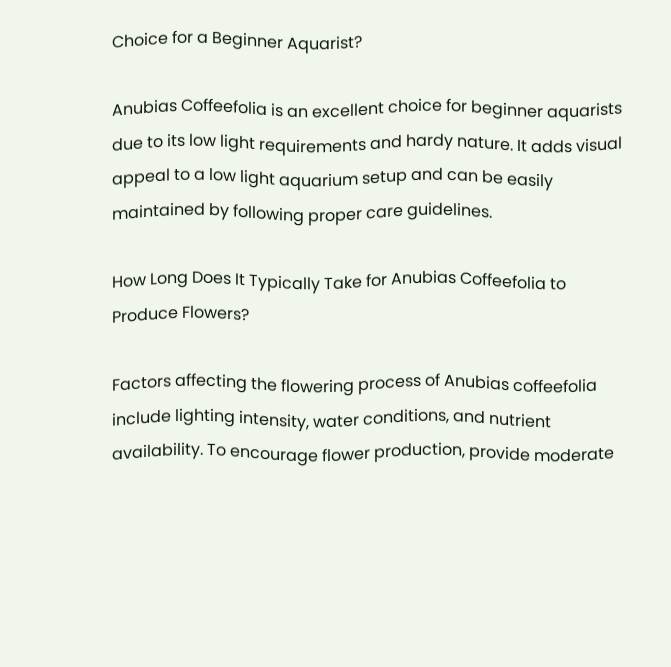Choice for a Beginner Aquarist?

Anubias Coffeefolia is an excellent choice for beginner aquarists due to its low light requirements and hardy nature. It adds visual appeal to a low light aquarium setup and can be easily maintained by following proper care guidelines.

How Long Does It Typically Take for Anubias Coffeefolia to Produce Flowers?

Factors affecting the flowering process of Anubias coffeefolia include lighting intensity, water conditions, and nutrient availability. To encourage flower production, provide moderate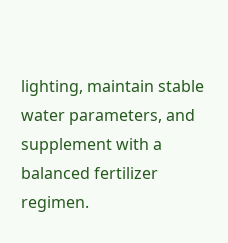lighting, maintain stable water parameters, and supplement with a balanced fertilizer regimen.